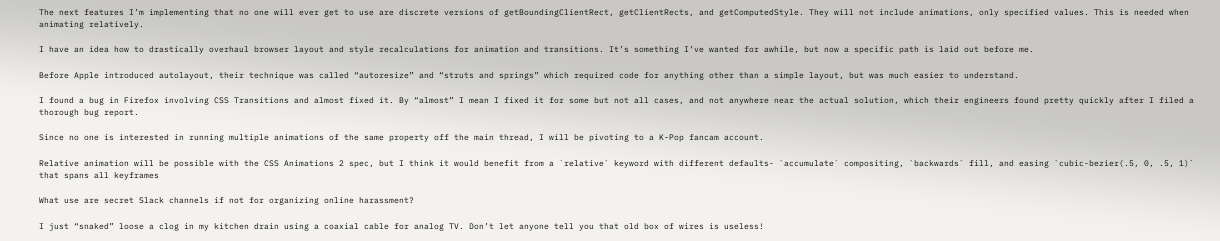The next features I’m implementing that no one will ever get to use are discrete versions of getBoundingClientRect, getClientRects, and getComputedStyle. They will not include animations, only specified values. This is needed when animating relatively.

I have an idea how to drastically overhaul browser layout and style recalculations for animation and transitions. It’s something I’ve wanted for awhile, but now a specific path is laid out before me.

Before Apple introduced autolayout, their technique was called “autoresize” and “struts and springs” which required code for anything other than a simple layout, but was much easier to understand.

I found a bug in Firefox involving CSS Transitions and almost fixed it. By “almost” I mean I fixed it for some but not all cases, and not anywhere near the actual solution, which their engineers found pretty quickly after I filed a thorough bug report.

Since no one is interested in running multiple animations of the same property off the main thread, I will be pivoting to a K-Pop fancam account.

Relative animation will be possible with the CSS Animations 2 spec, but I think it would benefit from a `relative` keyword with different defaults- `accumulate` compositing, `backwards` fill, and easing `cubic-bezier(.5, 0, .5, 1)` that spans all keyframes

What use are secret Slack channels if not for organizing online harassment?

I just “snaked” loose a clog in my kitchen drain using a coaxial cable for analog TV. Don’t let anyone tell you that old box of wires is useless!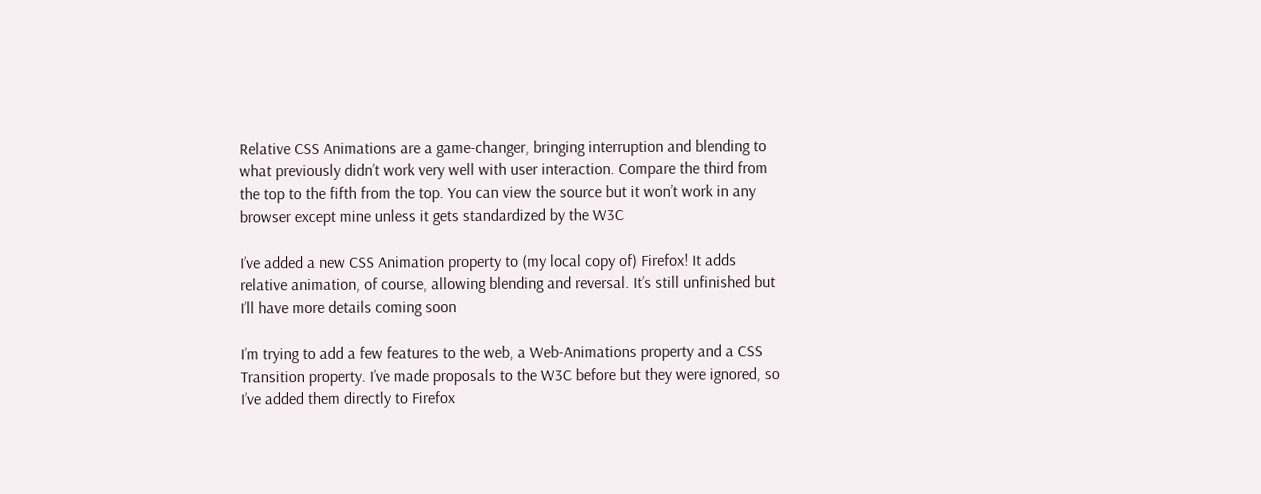Relative CSS Animations are a game-changer, bringing interruption and blending to what previously didn’t work very well with user interaction. Compare the third from the top to the fifth from the top. You can view the source but it won’t work in any browser except mine unless it gets standardized by the W3C

I’ve added a new CSS Animation property to (my local copy of) Firefox! It adds relative animation, of course, allowing blending and reversal. It’s still unfinished but I’ll have more details coming soon

I’m trying to add a few features to the web, a Web-Animations property and a CSS Transition property. I’ve made proposals to the W3C before but they were ignored, so I’ve added them directly to Firefox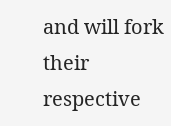and will fork their respective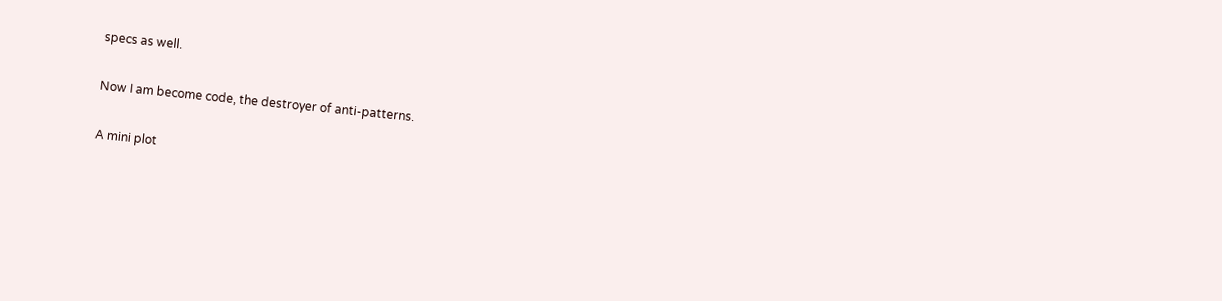specs as well.

Now I am become code, the destroyer of anti-patterns.

A mini plot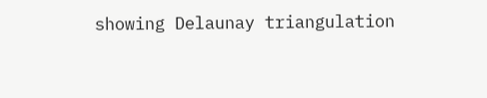showing Delaunay triangulation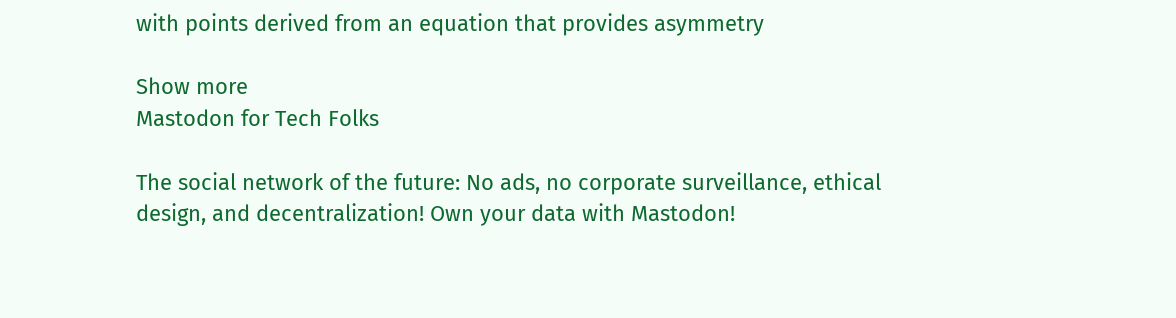with points derived from an equation that provides asymmetry

Show more
Mastodon for Tech Folks

The social network of the future: No ads, no corporate surveillance, ethical design, and decentralization! Own your data with Mastodon!